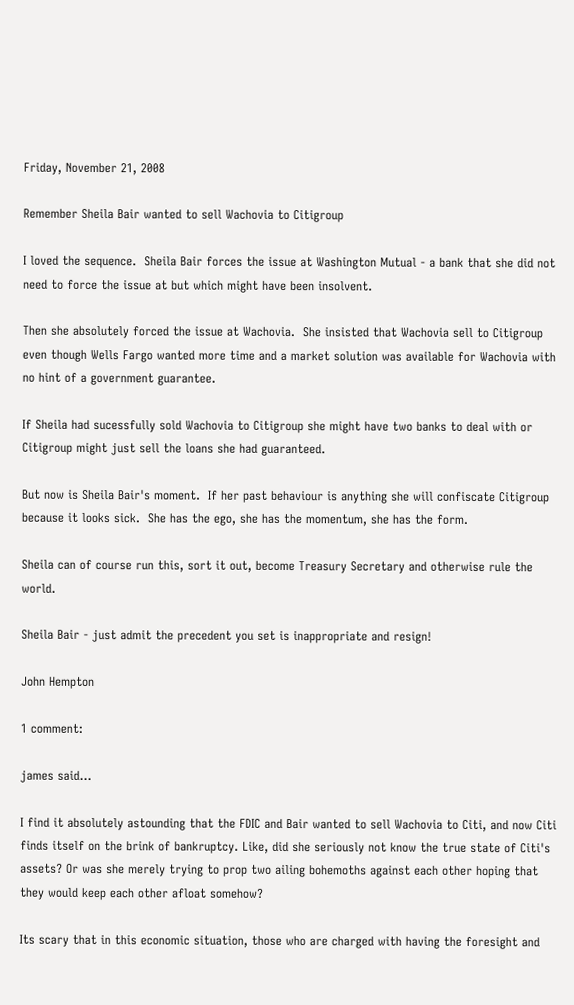Friday, November 21, 2008

Remember Sheila Bair wanted to sell Wachovia to Citigroup

I loved the sequence.  Sheila Bair forces the issue at Washington Mutual - a bank that she did not need to force the issue at but which might have been insolvent.

Then she absolutely forced the issue at Wachovia.  She insisted that Wachovia sell to Citigroup even though Wells Fargo wanted more time and a market solution was available for Wachovia with no hint of a government guarantee.

If Sheila had sucessfully sold Wachovia to Citigroup she might have two banks to deal with or Citigroup might just sell the loans she had guaranteed.

But now is Sheila Bair's moment.  If her past behaviour is anything she will confiscate Citigroup because it looks sick.  She has the ego, she has the momentum, she has the form.

Sheila can of course run this, sort it out, become Treasury Secretary and otherwise rule the world.

Sheila Bair - just admit the precedent you set is inappropriate and resign!

John Hempton

1 comment:

james said...

I find it absolutely astounding that the FDIC and Bair wanted to sell Wachovia to Citi, and now Citi finds itself on the brink of bankruptcy. Like, did she seriously not know the true state of Citi's assets? Or was she merely trying to prop two ailing bohemoths against each other hoping that they would keep each other afloat somehow?

Its scary that in this economic situation, those who are charged with having the foresight and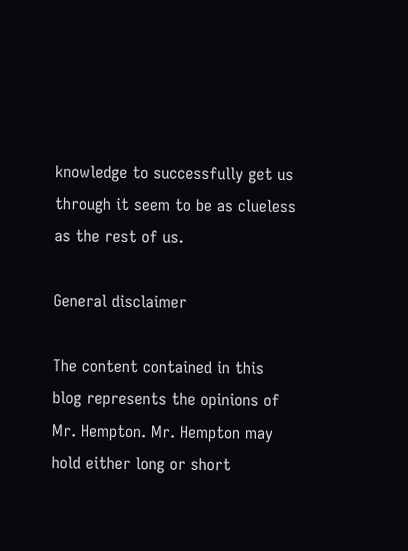knowledge to successfully get us through it seem to be as clueless as the rest of us.

General disclaimer

The content contained in this blog represents the opinions of Mr. Hempton. Mr. Hempton may hold either long or short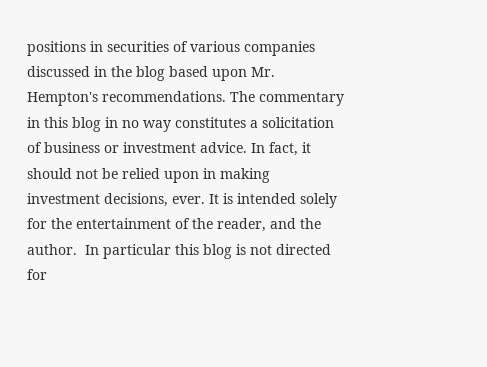positions in securities of various companies discussed in the blog based upon Mr. Hempton's recommendations. The commentary in this blog in no way constitutes a solicitation of business or investment advice. In fact, it should not be relied upon in making investment decisions, ever. It is intended solely for the entertainment of the reader, and the author.  In particular this blog is not directed for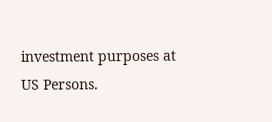investment purposes at US Persons.